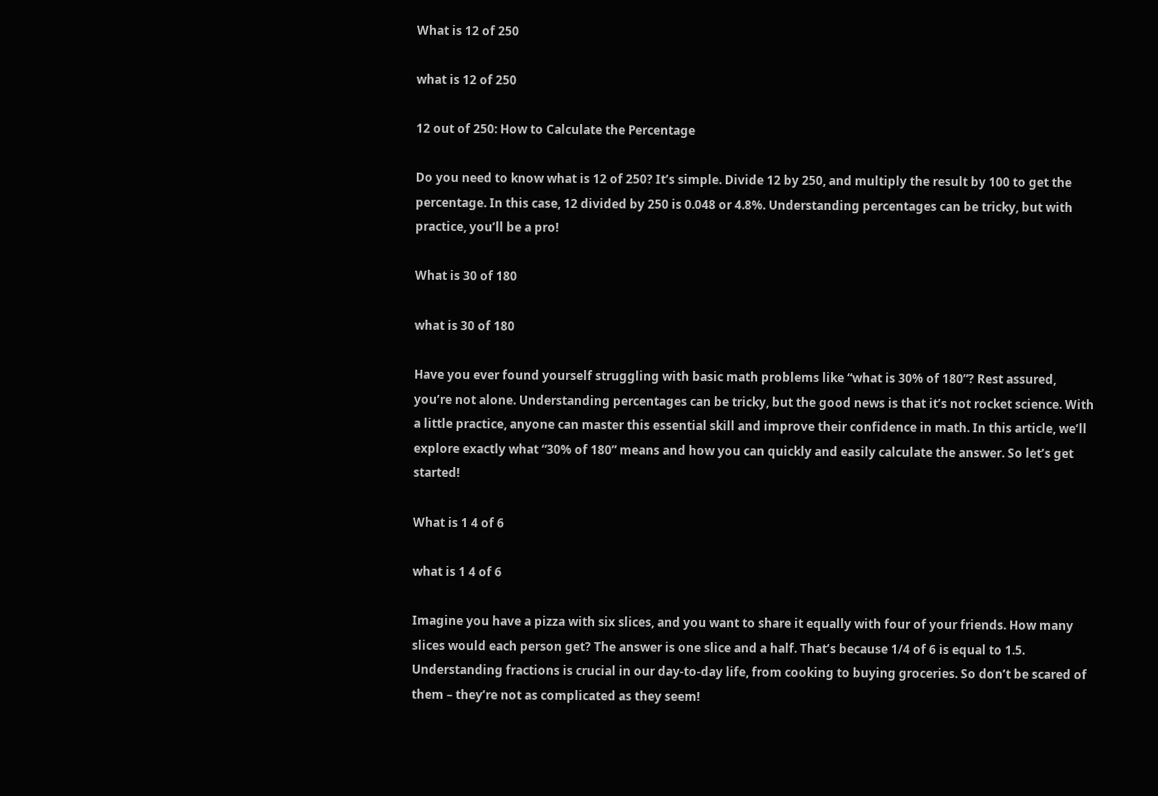What is 12 of 250

what is 12 of 250

12 out of 250: How to Calculate the Percentage

Do you need to know what is 12 of 250? It’s simple. Divide 12 by 250, and multiply the result by 100 to get the percentage. In this case, 12 divided by 250 is 0.048 or 4.8%. Understanding percentages can be tricky, but with practice, you’ll be a pro!

What is 30 of 180

what is 30 of 180

Have you ever found yourself struggling with basic math problems like “what is 30% of 180”? Rest assured, you’re not alone. Understanding percentages can be tricky, but the good news is that it’s not rocket science. With a little practice, anyone can master this essential skill and improve their confidence in math. In this article, we’ll explore exactly what “30% of 180” means and how you can quickly and easily calculate the answer. So let’s get started!

What is 1 4 of 6

what is 1 4 of 6

Imagine you have a pizza with six slices, and you want to share it equally with four of your friends. How many slices would each person get? The answer is one slice and a half. That’s because 1/4 of 6 is equal to 1.5. Understanding fractions is crucial in our day-to-day life, from cooking to buying groceries. So don’t be scared of them – they’re not as complicated as they seem!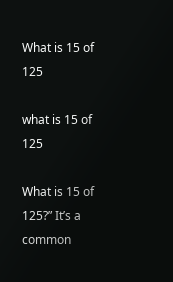What is 15 of 125

what is 15 of 125

What is 15 of 125?” It’s a common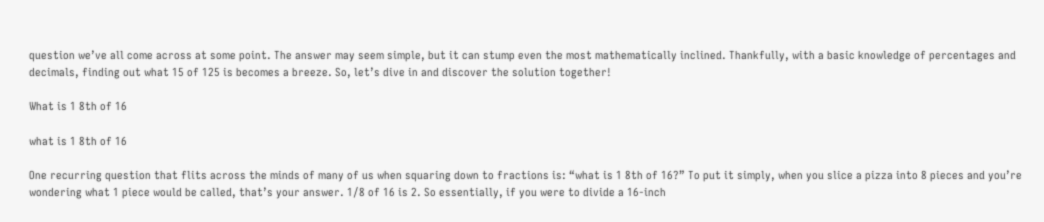question we’ve all come across at some point. The answer may seem simple, but it can stump even the most mathematically inclined. Thankfully, with a basic knowledge of percentages and decimals, finding out what 15 of 125 is becomes a breeze. So, let’s dive in and discover the solution together!

What is 1 8th of 16

what is 1 8th of 16

One recurring question that flits across the minds of many of us when squaring down to fractions is: “what is 1 8th of 16?” To put it simply, when you slice a pizza into 8 pieces and you’re wondering what 1 piece would be called, that’s your answer. 1/8 of 16 is 2. So essentially, if you were to divide a 16-inch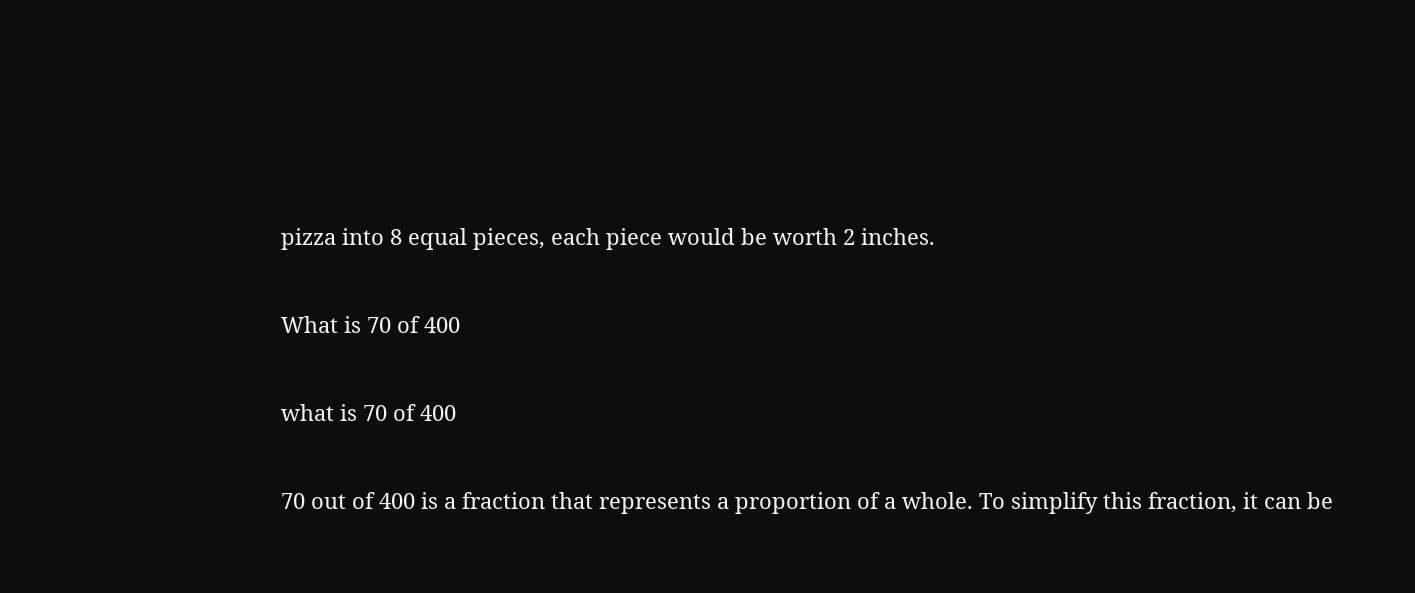pizza into 8 equal pieces, each piece would be worth 2 inches.

What is 70 of 400

what is 70 of 400

70 out of 400 is a fraction that represents a proportion of a whole. To simplify this fraction, it can be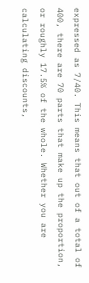expressed as 7/40. This means that out of a total of 400, there are 70 parts that make up the proportion, or roughly 17.5% of the whole. Whether you are calculating discounts,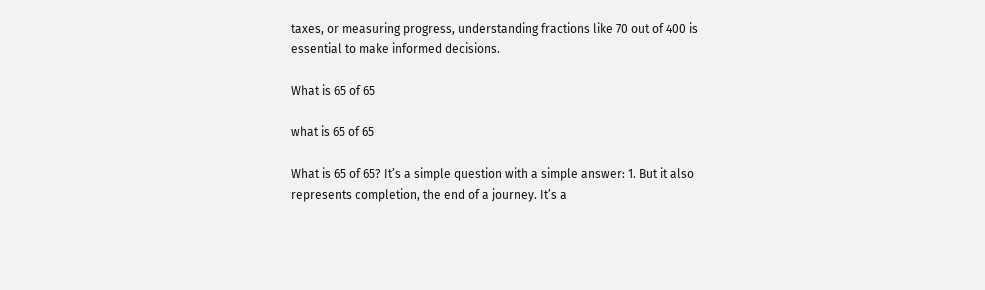taxes, or measuring progress, understanding fractions like 70 out of 400 is essential to make informed decisions.

What is 65 of 65

what is 65 of 65

What is 65 of 65? It’s a simple question with a simple answer: 1. But it also represents completion, the end of a journey. It’s a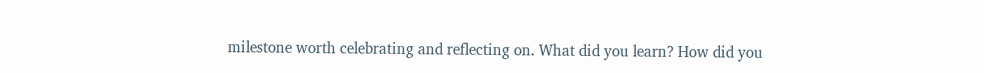milestone worth celebrating and reflecting on. What did you learn? How did you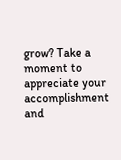grow? Take a moment to appreciate your accomplishment and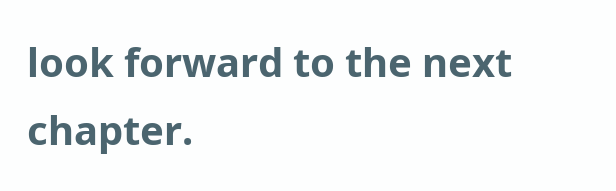look forward to the next chapter.